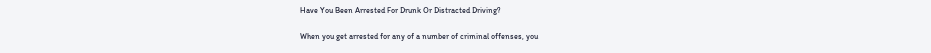Have You Been Arrested For Drunk Or Distracted Driving?

When you get arrested for any of a number of criminal offenses, you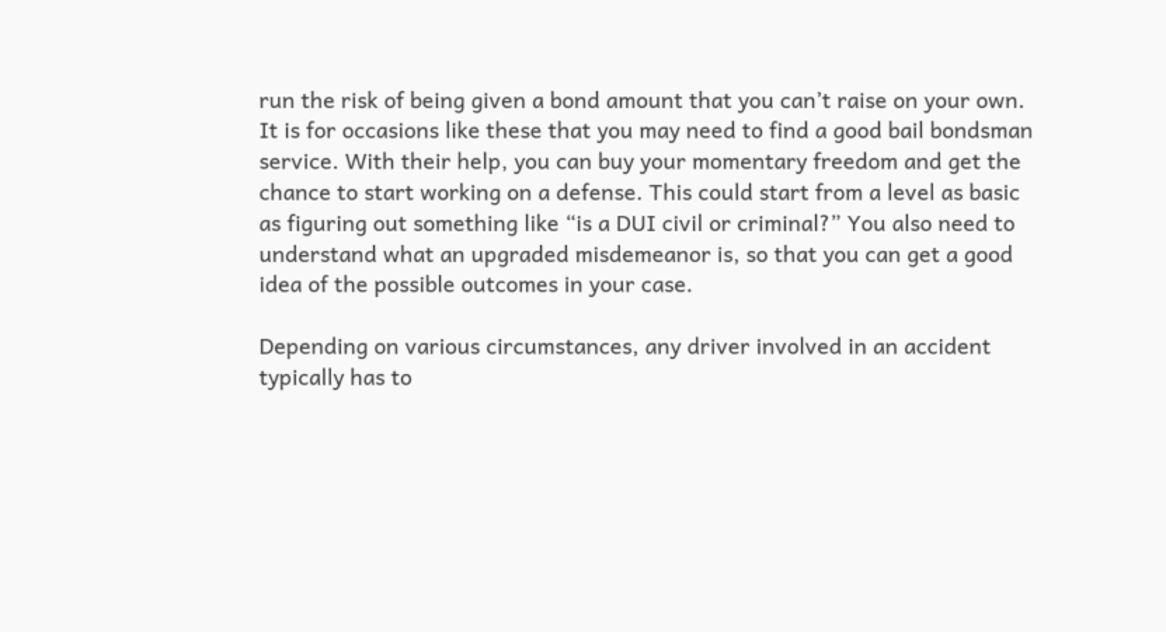run the risk of being given a bond amount that you can’t raise on your own. It is for occasions like these that you may need to find a good bail bondsman service. With their help, you can buy your momentary freedom and get the chance to start working on a defense. This could start from a level as basic as figuring out something like “is a DUI civil or criminal?” You also need to understand what an upgraded misdemeanor is, so that you can get a good idea of the possible outcomes in your case.

Depending on various circumstances, any driver involved in an accident typically has to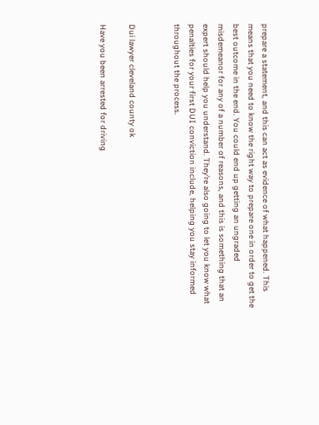prepare a statement, and this can act as evidence of what happened. This means that you need to know the right way to prepare one in order to get the best outcome in the end. You could end up getting an ungraded misdemeanor for any of a number of reasons, and this is something that an expert should help you understand. They’re also going to let you know what penalties for your first DUI conviction include, helping you stay informed throughout the process.


Dui lawyer cleveland county ok

Have you been arrested for driving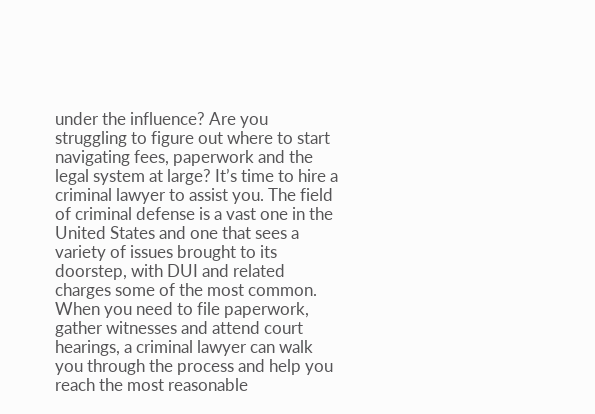under the influence? Are you struggling to figure out where to start navigating fees, paperwork and the legal system at large? It’s time to hire a criminal lawyer to assist you. The field of criminal defense is a vast one in the United States and one that sees a variety of issues brought to its doorstep, with DUI and related charges some of the most common. When you need to file paperwork, gather witnesses and attend court hearings, a criminal lawyer can walk you through the process and help you reach the most reasonable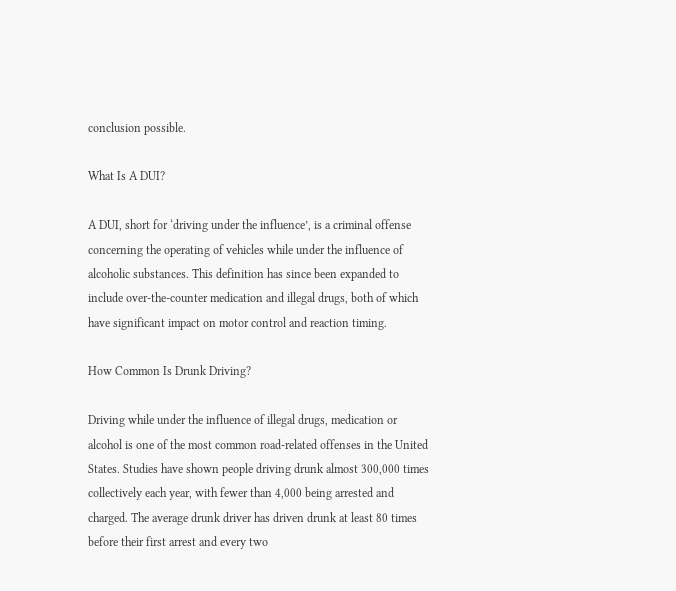conclusion possible.

What Is A DUI?

A DUI, short for ‘driving under the influence’, is a criminal offense concerning the operating of vehicles while under the influence of alcoholic substances. This definition has since been expanded to include over-the-counter medication and illegal drugs, both of which have significant impact on motor control and reaction timing.

How Common Is Drunk Driving?

Driving while under the influence of illegal drugs, medication or alcohol is one of the most common road-related offenses in the United States. Studies have shown people driving drunk almost 300,000 times collectively each year, with fewer than 4,000 being arrested and charged. The average drunk driver has driven drunk at least 80 times before their first arrest and every two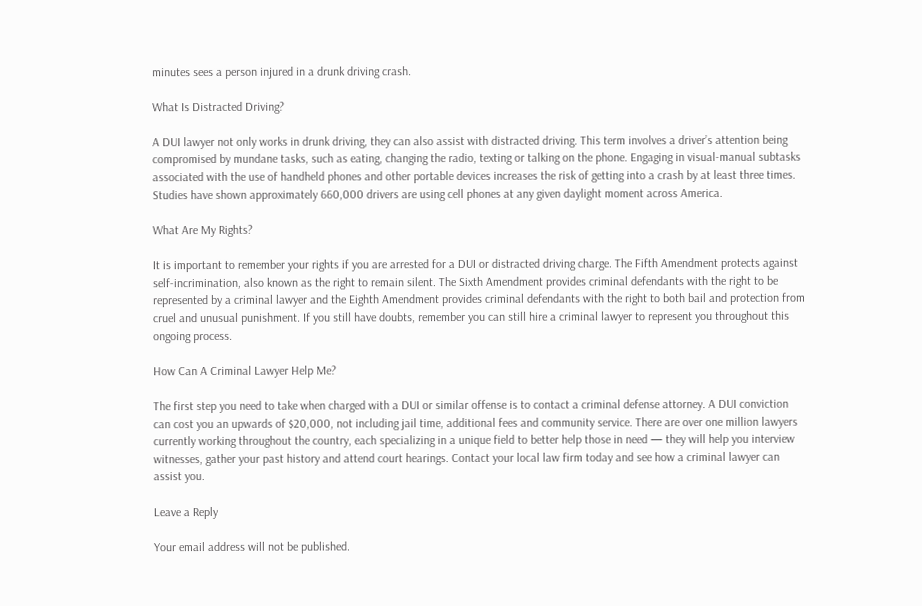minutes sees a person injured in a drunk driving crash.

What Is Distracted Driving?

A DUI lawyer not only works in drunk driving, they can also assist with distracted driving. This term involves a driver’s attention being compromised by mundane tasks, such as eating, changing the radio, texting or talking on the phone. Engaging in visual-manual subtasks associated with the use of handheld phones and other portable devices increases the risk of getting into a crash by at least three times. Studies have shown approximately 660,000 drivers are using cell phones at any given daylight moment across America.

What Are My Rights?

It is important to remember your rights if you are arrested for a DUI or distracted driving charge. The Fifth Amendment protects against self-incrimination, also known as the right to remain silent. The Sixth Amendment provides criminal defendants with the right to be represented by a criminal lawyer and the Eighth Amendment provides criminal defendants with the right to both bail and protection from cruel and unusual punishment. If you still have doubts, remember you can still hire a criminal lawyer to represent you throughout this ongoing process.

How Can A Criminal Lawyer Help Me?

The first step you need to take when charged with a DUI or similar offense is to contact a criminal defense attorney. A DUI conviction can cost you an upwards of $20,000, not including jail time, additional fees and community service. There are over one million lawyers currently working throughout the country, each specializing in a unique field to better help those in need — they will help you interview witnesses, gather your past history and attend court hearings. Contact your local law firm today and see how a criminal lawyer can assist you.

Leave a Reply

Your email address will not be published.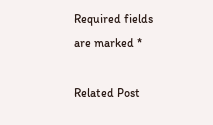Required fields are marked *

Related Post